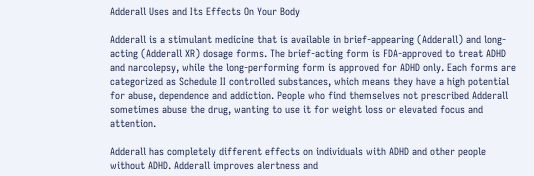Adderall Uses and Its Effects On Your Body

Adderall is a stimulant medicine that is available in brief-appearing (Adderall) and long-acting (Adderall XR) dosage forms. The brief-acting form is FDA-approved to treat ADHD and narcolepsy, while the long-performing form is approved for ADHD only. Each forms are categorized as Schedule II controlled substances, which means they have a high potential for abuse, dependence and addiction. People who find themselves not prescribed Adderall sometimes abuse the drug, wanting to use it for weight loss or elevated focus and attention.

Adderall has completely different effects on individuals with ADHD and other people without ADHD. Adderall improves alertness and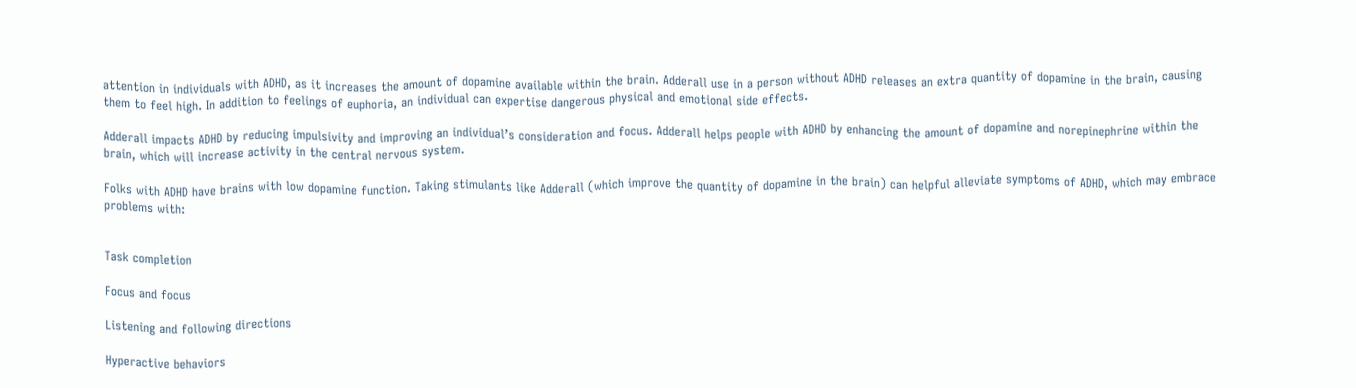attention in individuals with ADHD, as it increases the amount of dopamine available within the brain. Adderall use in a person without ADHD releases an extra quantity of dopamine in the brain, causing them to feel high. In addition to feelings of euphoria, an individual can expertise dangerous physical and emotional side effects.

Adderall impacts ADHD by reducing impulsivity and improving an individual’s consideration and focus. Adderall helps people with ADHD by enhancing the amount of dopamine and norepinephrine within the brain, which will increase activity in the central nervous system.

Folks with ADHD have brains with low dopamine function. Taking stimulants like Adderall (which improve the quantity of dopamine in the brain) can helpful alleviate symptoms of ADHD, which may embrace problems with:


Task completion

Focus and focus

Listening and following directions

Hyperactive behaviors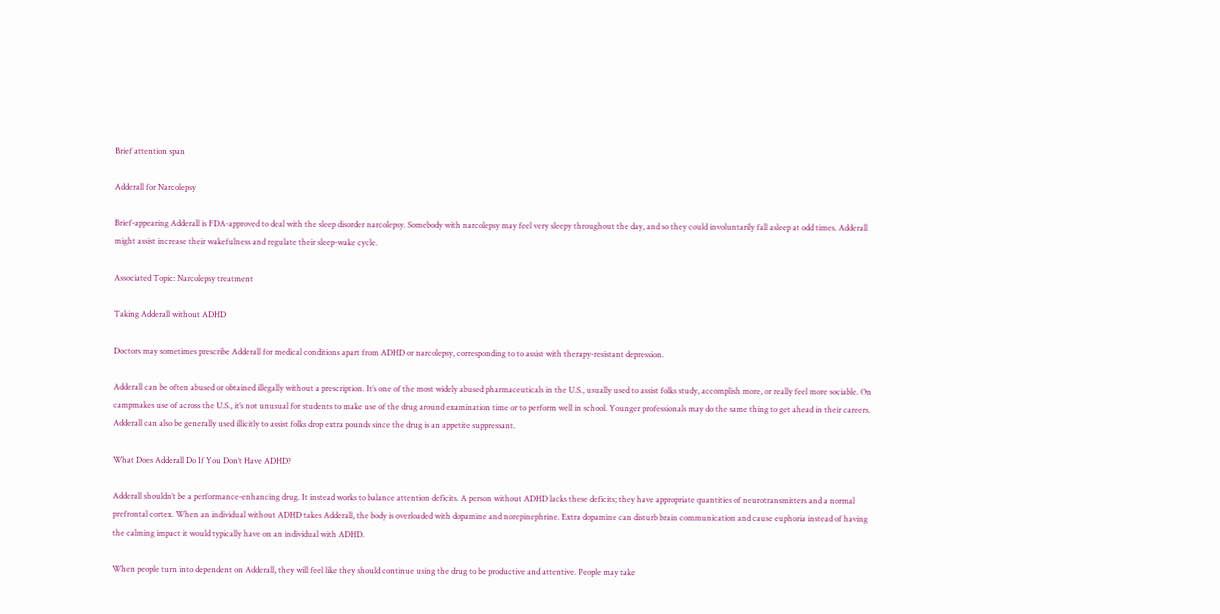Brief attention span

Adderall for Narcolepsy

Brief-appearing Adderall is FDA-approved to deal with the sleep disorder narcolepsy. Somebody with narcolepsy may feel very sleepy throughout the day, and so they could involuntarily fall asleep at odd times. Adderall might assist increase their wakefulness and regulate their sleep-wake cycle.

Associated Topic: Narcolepsy treatment

Taking Adderall without ADHD

Doctors may sometimes prescribe Adderall for medical conditions apart from ADHD or narcolepsy, corresponding to to assist with therapy-resistant depression.

Adderall can be often abused or obtained illegally without a prescription. It’s one of the most widely abused pharmaceuticals in the U.S., usually used to assist folks study, accomplish more, or really feel more sociable. On campmakes use of across the U.S., it’s not unusual for students to make use of the drug around examination time or to perform well in school. Younger professionals may do the same thing to get ahead in their careers. Adderall can also be generally used illicitly to assist folks drop extra pounds since the drug is an appetite suppressant.

What Does Adderall Do If You Don’t Have ADHD?

Adderall shouldn’t be a performance-enhancing drug. It instead works to balance attention deficits. A person without ADHD lacks these deficits; they have appropriate quantities of neurotransmitters and a normal prefrontal cortex. When an individual without ADHD takes Adderall, the body is overloaded with dopamine and norepinephrine. Extra dopamine can disturb brain communication and cause euphoria instead of having the calming impact it would typically have on an individual with ADHD.

When people turn into dependent on Adderall, they will feel like they should continue using the drug to be productive and attentive. People may take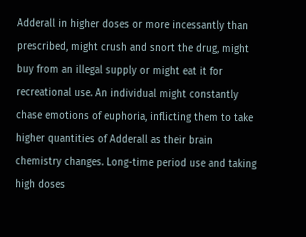Adderall in higher doses or more incessantly than prescribed, might crush and snort the drug, might buy from an illegal supply or might eat it for recreational use. An individual might constantly chase emotions of euphoria, inflicting them to take higher quantities of Adderall as their brain chemistry changes. Long-time period use and taking high doses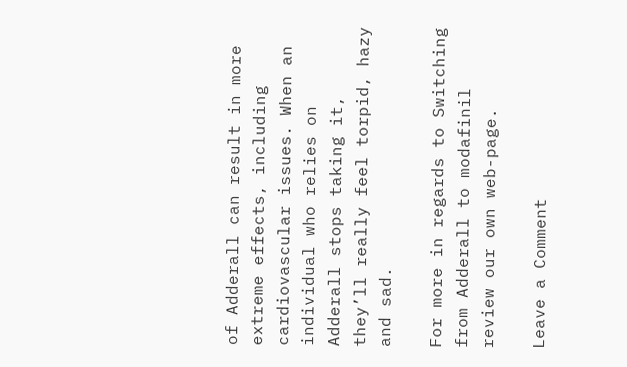of Adderall can result in more extreme effects, including cardiovascular issues. When an individual who relies on Adderall stops taking it, they’ll really feel torpid, hazy and sad.

For more in regards to Switching from Adderall to modafinil review our own web-page.

Leave a Comment